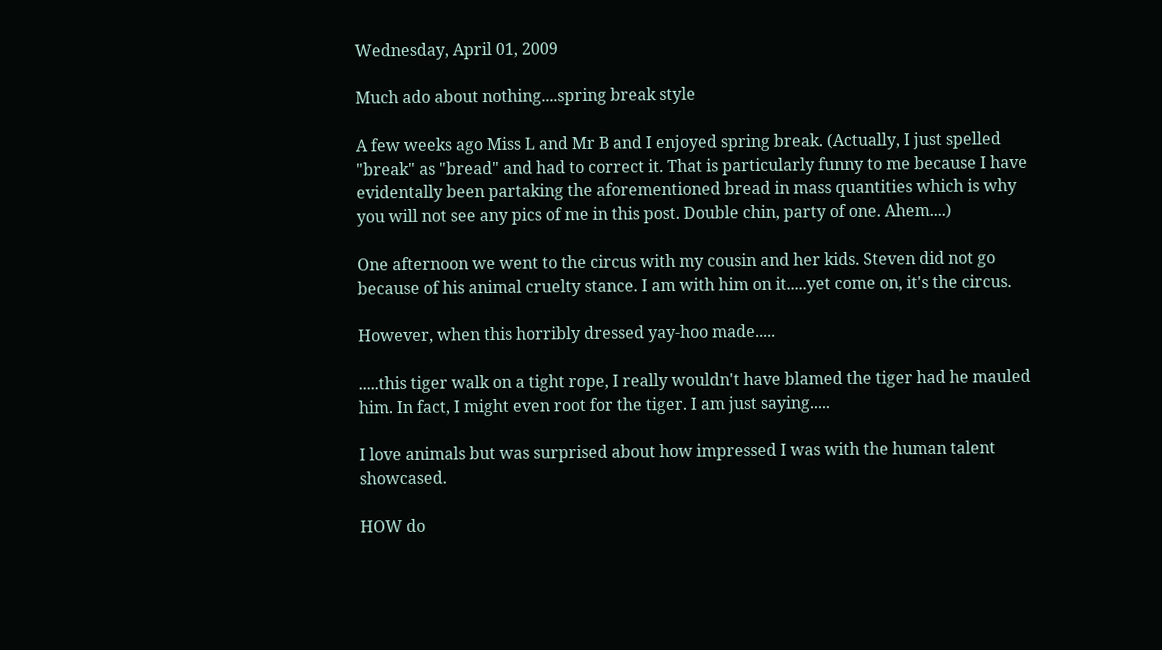Wednesday, April 01, 2009

Much ado about nothing....spring break style

A few weeks ago Miss L and Mr B and I enjoyed spring break. (Actually, I just spelled "break" as "bread" and had to correct it. That is particularly funny to me because I have evidentally been partaking the aforementioned bread in mass quantities which is why you will not see any pics of me in this post. Double chin, party of one. Ahem....)

One afternoon we went to the circus with my cousin and her kids. Steven did not go because of his animal cruelty stance. I am with him on it.....yet come on, it's the circus.

However, when this horribly dressed yay-hoo made.....

.....this tiger walk on a tight rope, I really wouldn't have blamed the tiger had he mauled him. In fact, I might even root for the tiger. I am just saying.....

I love animals but was surprised about how impressed I was with the human talent showcased.

HOW do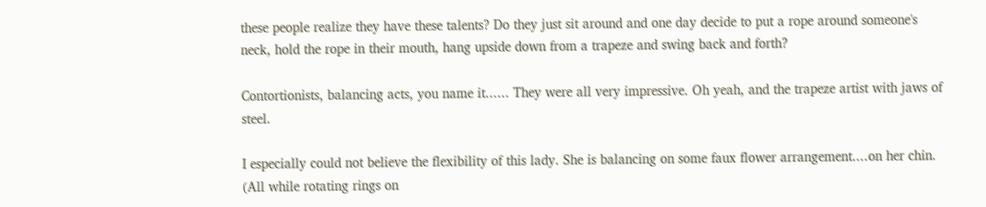these people realize they have these talents? Do they just sit around and one day decide to put a rope around someone's neck, hold the rope in their mouth, hang upside down from a trapeze and swing back and forth?

Contortionists, balancing acts, you name it...... They were all very impressive. Oh yeah, and the trapeze artist with jaws of steel.

I especially could not believe the flexibility of this lady. She is balancing on some faux flower arrangement....on her chin. (All while rotating rings on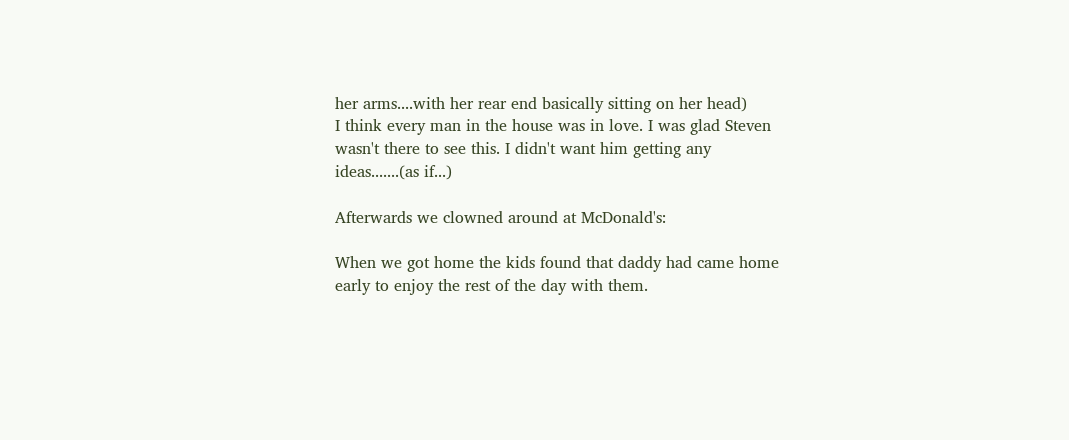her arms....with her rear end basically sitting on her head)
I think every man in the house was in love. I was glad Steven wasn't there to see this. I didn't want him getting any ideas.......(as if...)

Afterwards we clowned around at McDonald's:

When we got home the kids found that daddy had came home early to enjoy the rest of the day with them.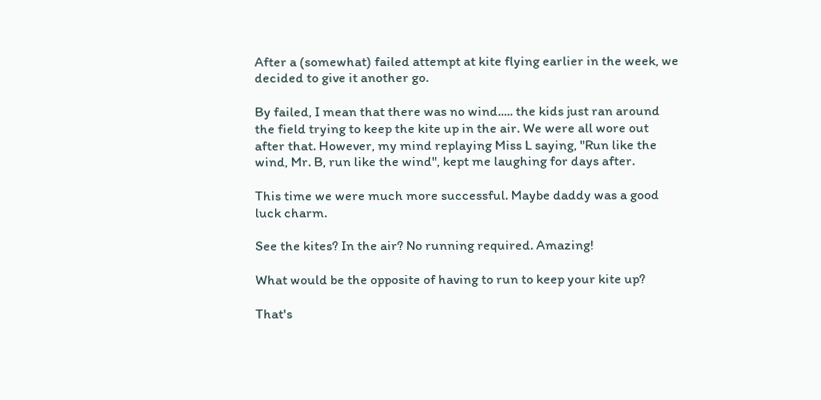After a (somewhat) failed attempt at kite flying earlier in the week, we decided to give it another go.

By failed, I mean that there was no wind..... the kids just ran around the field trying to keep the kite up in the air. We were all wore out after that. However, my mind replaying Miss L saying, "Run like the wind, Mr. B, run like the wind", kept me laughing for days after.

This time we were much more successful. Maybe daddy was a good luck charm.

See the kites? In the air? No running required. Amazing!

What would be the opposite of having to run to keep your kite up?

That's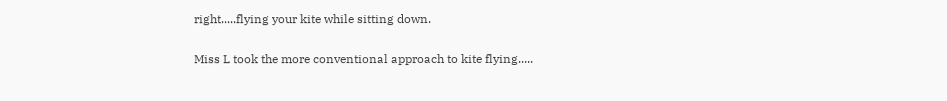right.....flying your kite while sitting down.

Miss L took the more conventional approach to kite flying.....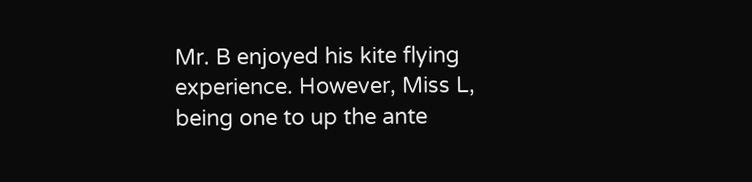Mr. B enjoyed his kite flying experience. However, Miss L, being one to up the ante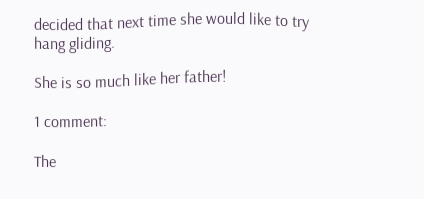decided that next time she would like to try hang gliding.

She is so much like her father!

1 comment:

The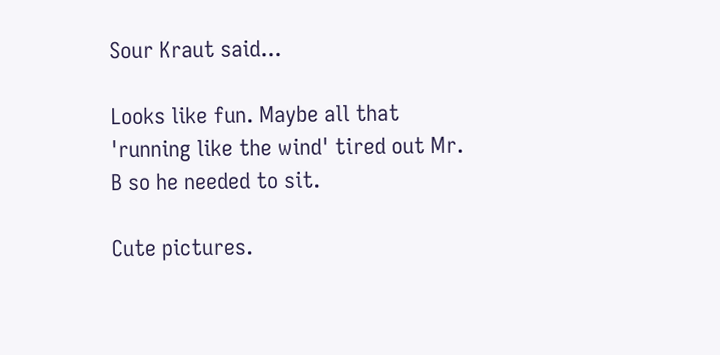Sour Kraut said...

Looks like fun. Maybe all that 'running like the wind' tired out Mr. B so he needed to sit.

Cute pictures.